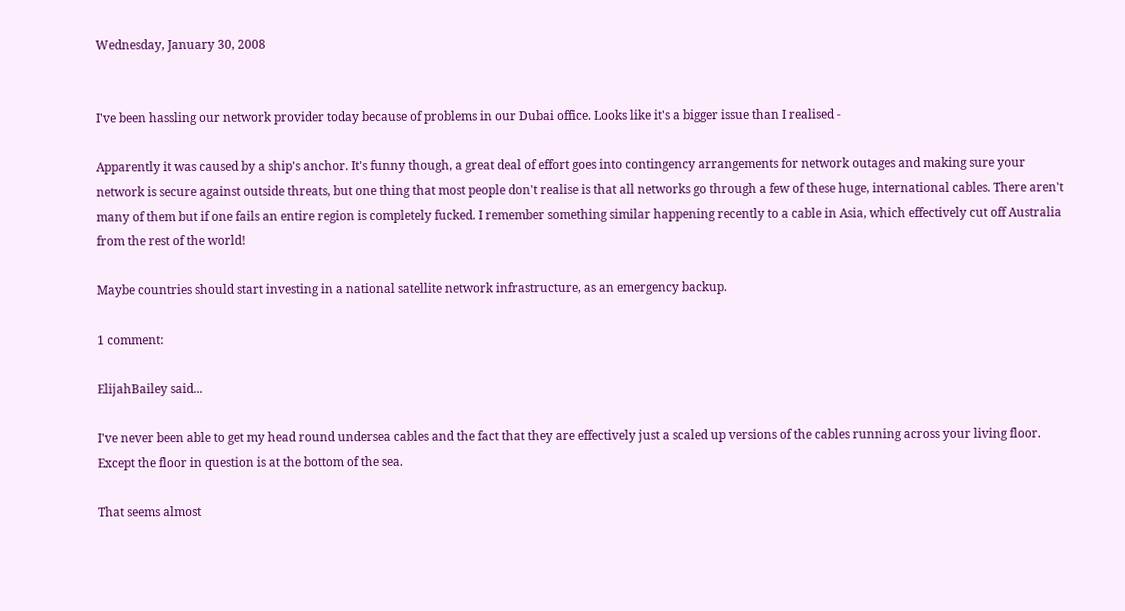Wednesday, January 30, 2008


I've been hassling our network provider today because of problems in our Dubai office. Looks like it's a bigger issue than I realised -

Apparently it was caused by a ship's anchor. It's funny though, a great deal of effort goes into contingency arrangements for network outages and making sure your network is secure against outside threats, but one thing that most people don't realise is that all networks go through a few of these huge, international cables. There aren't many of them but if one fails an entire region is completely fucked. I remember something similar happening recently to a cable in Asia, which effectively cut off Australia from the rest of the world!

Maybe countries should start investing in a national satellite network infrastructure, as an emergency backup.

1 comment:

ElijahBailey said...

I've never been able to get my head round undersea cables and the fact that they are effectively just a scaled up versions of the cables running across your living floor. Except the floor in question is at the bottom of the sea.

That seems almost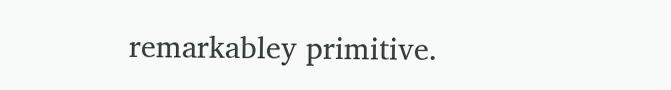remarkabley primitive.